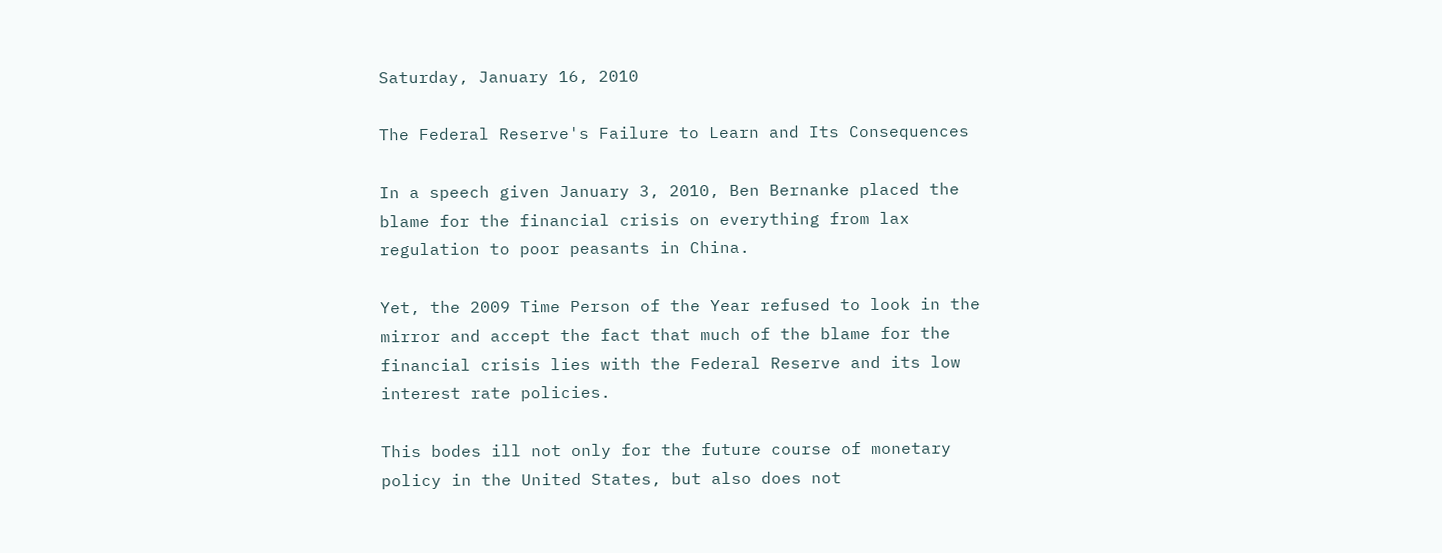Saturday, January 16, 2010

The Federal Reserve's Failure to Learn and Its Consequences

In a speech given January 3, 2010, Ben Bernanke placed the blame for the financial crisis on everything from lax regulation to poor peasants in China.

Yet, the 2009 Time Person of the Year refused to look in the mirror and accept the fact that much of the blame for the financial crisis lies with the Federal Reserve and its low interest rate policies.

This bodes ill not only for the future course of monetary policy in the United States, but also does not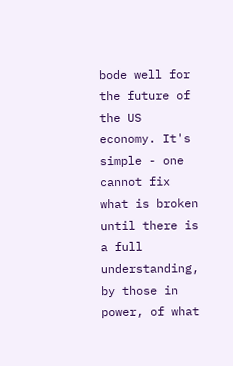bode well for the future of the US economy. It's simple - one cannot fix what is broken until there is a full understanding, by those in power, of what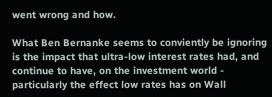went wrong and how.

What Ben Bernanke seems to conviently be ignoring is the impact that ultra-low interest rates had, and continue to have, on the investment world - particularly the effect low rates has on Wall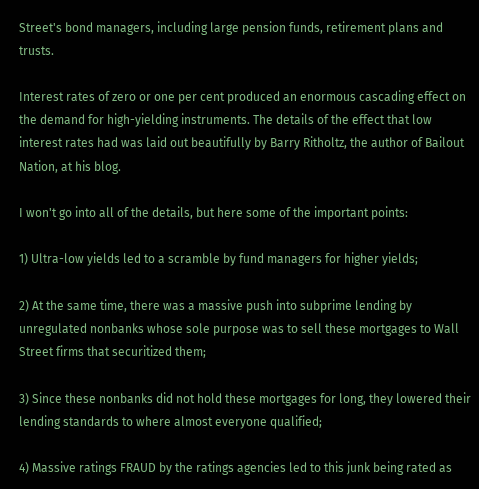Street's bond managers, including large pension funds, retirement plans and trusts.

Interest rates of zero or one per cent produced an enormous cascading effect on the demand for high-yielding instruments. The details of the effect that low interest rates had was laid out beautifully by Barry Ritholtz, the author of Bailout Nation, at his blog.

I won't go into all of the details, but here some of the important points:

1) Ultra-low yields led to a scramble by fund managers for higher yields;

2) At the same time, there was a massive push into subprime lending by unregulated nonbanks whose sole purpose was to sell these mortgages to Wall Street firms that securitized them;

3) Since these nonbanks did not hold these mortgages for long, they lowered their lending standards to where almost everyone qualified;

4) Massive ratings FRAUD by the ratings agencies led to this junk being rated as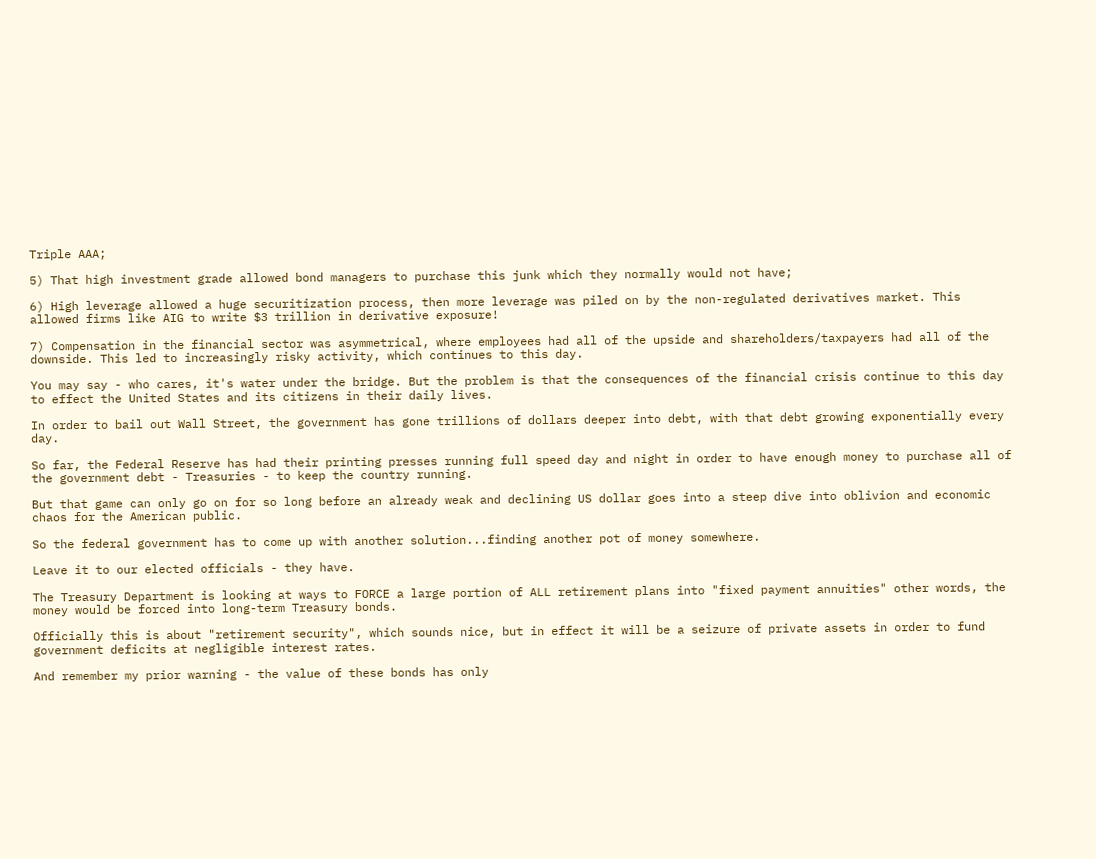Triple AAA;

5) That high investment grade allowed bond managers to purchase this junk which they normally would not have;

6) High leverage allowed a huge securitization process, then more leverage was piled on by the non-regulated derivatives market. This allowed firms like AIG to write $3 trillion in derivative exposure!

7) Compensation in the financial sector was asymmetrical, where employees had all of the upside and shareholders/taxpayers had all of the downside. This led to increasingly risky activity, which continues to this day.

You may say - who cares, it's water under the bridge. But the problem is that the consequences of the financial crisis continue to this day to effect the United States and its citizens in their daily lives.

In order to bail out Wall Street, the government has gone trillions of dollars deeper into debt, with that debt growing exponentially every day.

So far, the Federal Reserve has had their printing presses running full speed day and night in order to have enough money to purchase all of the government debt - Treasuries - to keep the country running.

But that game can only go on for so long before an already weak and declining US dollar goes into a steep dive into oblivion and economic chaos for the American public.

So the federal government has to come up with another solution...finding another pot of money somewhere.

Leave it to our elected officials - they have.

The Treasury Department is looking at ways to FORCE a large portion of ALL retirement plans into "fixed payment annuities" other words, the money would be forced into long-term Treasury bonds.

Officially this is about "retirement security", which sounds nice, but in effect it will be a seizure of private assets in order to fund government deficits at negligible interest rates.

And remember my prior warning - the value of these bonds has only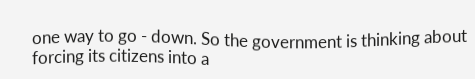one way to go - down. So the government is thinking about forcing its citizens into a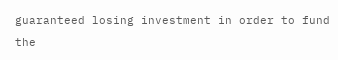guaranteed losing investment in order to fund the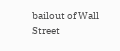bailout of Wall Street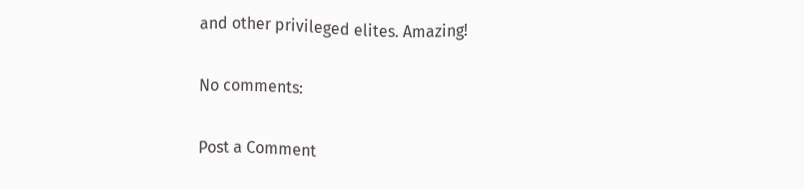and other privileged elites. Amazing!

No comments:

Post a Comment